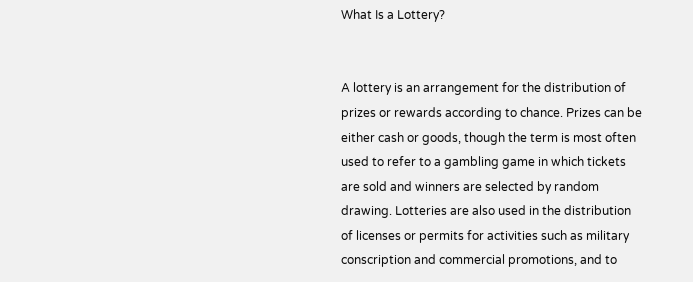What Is a Lottery?


A lottery is an arrangement for the distribution of prizes or rewards according to chance. Prizes can be either cash or goods, though the term is most often used to refer to a gambling game in which tickets are sold and winners are selected by random drawing. Lotteries are also used in the distribution of licenses or permits for activities such as military conscription and commercial promotions, and to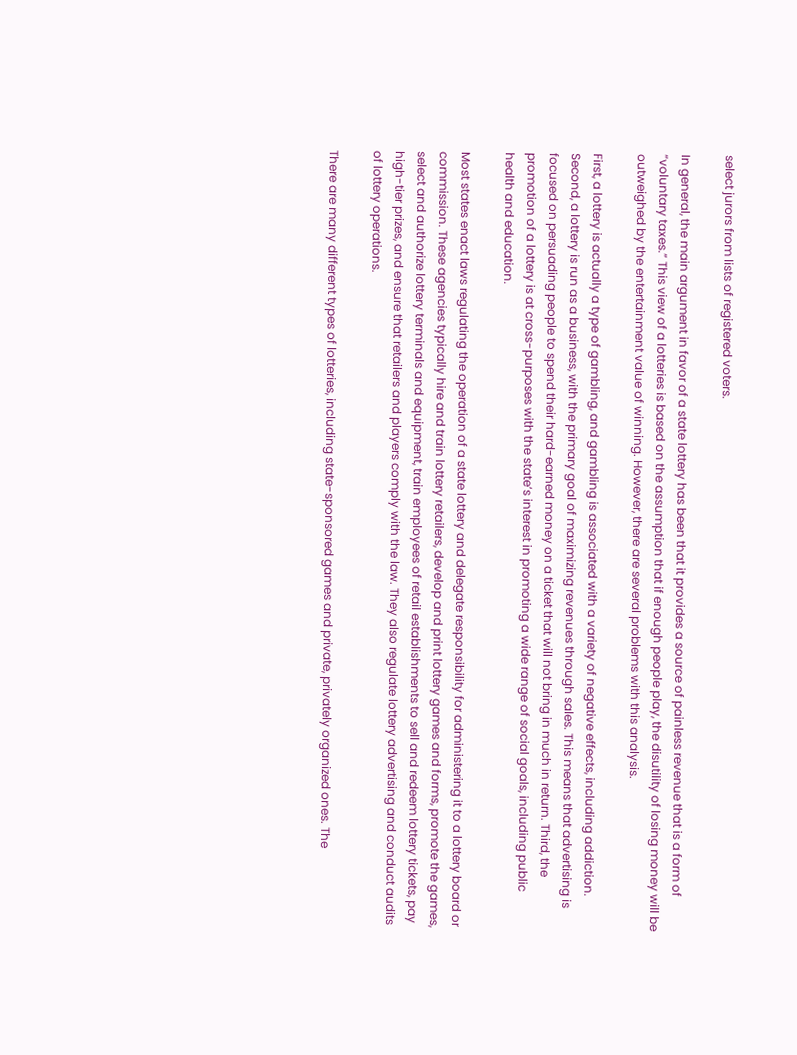select jurors from lists of registered voters.

In general, the main argument in favor of a state lottery has been that it provides a source of painless revenue that is a form of “voluntary taxes.” This view of a lotteries is based on the assumption that if enough people play, the disutility of losing money will be outweighed by the entertainment value of winning. However, there are several problems with this analysis.

First, a lottery is actually a type of gambling, and gambling is associated with a variety of negative effects, including addiction. Second, a lottery is run as a business, with the primary goal of maximizing revenues through sales. This means that advertising is focused on persuading people to spend their hard-earned money on a ticket that will not bring in much in return. Third, the promotion of a lottery is at cross-purposes with the state’s interest in promoting a wide range of social goals, including public health and education.

Most states enact laws regulating the operation of a state lottery and delegate responsibility for administering it to a lottery board or commission. These agencies typically hire and train lottery retailers, develop and print lottery games and forms, promote the games, select and authorize lottery terminals and equipment, train employees of retail establishments to sell and redeem lottery tickets, pay high-tier prizes, and ensure that retailers and players comply with the law. They also regulate lottery advertising and conduct audits of lottery operations.

There are many different types of lotteries, including state-sponsored games and private, privately organized ones. The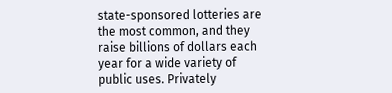state-sponsored lotteries are the most common, and they raise billions of dollars each year for a wide variety of public uses. Privately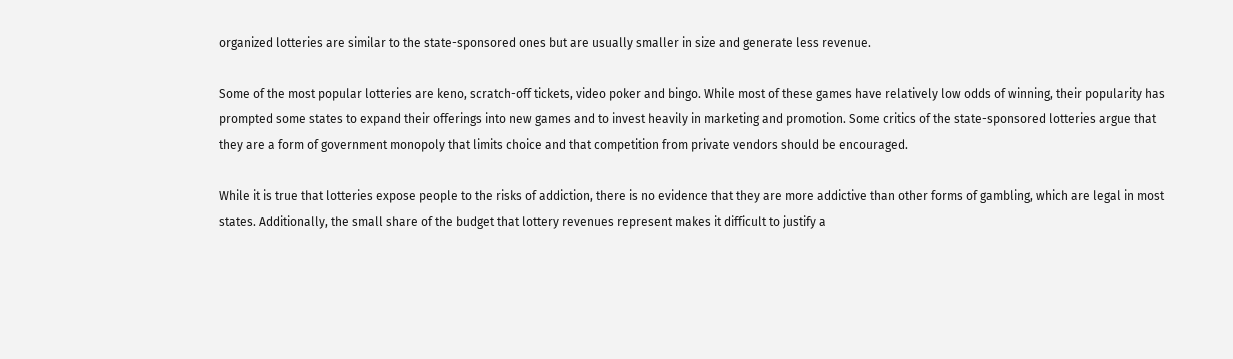organized lotteries are similar to the state-sponsored ones but are usually smaller in size and generate less revenue.

Some of the most popular lotteries are keno, scratch-off tickets, video poker and bingo. While most of these games have relatively low odds of winning, their popularity has prompted some states to expand their offerings into new games and to invest heavily in marketing and promotion. Some critics of the state-sponsored lotteries argue that they are a form of government monopoly that limits choice and that competition from private vendors should be encouraged.

While it is true that lotteries expose people to the risks of addiction, there is no evidence that they are more addictive than other forms of gambling, which are legal in most states. Additionally, the small share of the budget that lottery revenues represent makes it difficult to justify a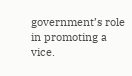government’s role in promoting a vice.